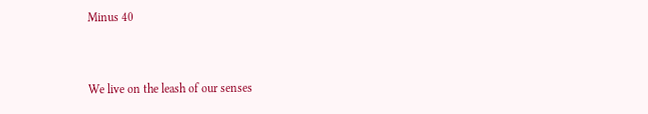Minus 40


We live on the leash of our senses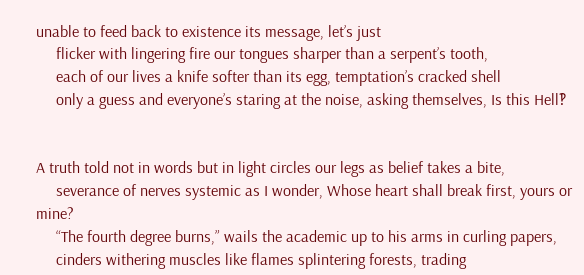unable to feed back to existence its message, let’s just
     flicker with lingering fire our tongues sharper than a serpent’s tooth,
     each of our lives a knife softer than its egg, temptation’s cracked shell
     only a guess and everyone’s staring at the noise, asking themselves, Is this Hell‽


A truth told not in words but in light circles our legs as belief takes a bite,
     severance of nerves systemic as I wonder, Whose heart shall break first, yours or mine?
     “The fourth degree burns,” wails the academic up to his arms in curling papers,
     cinders withering muscles like flames splintering forests, trading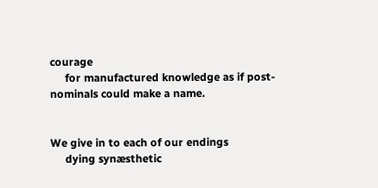courage
     for manufactured knowledge as if post-nominals could make a name.


We give in to each of our endings
     dying synæsthetic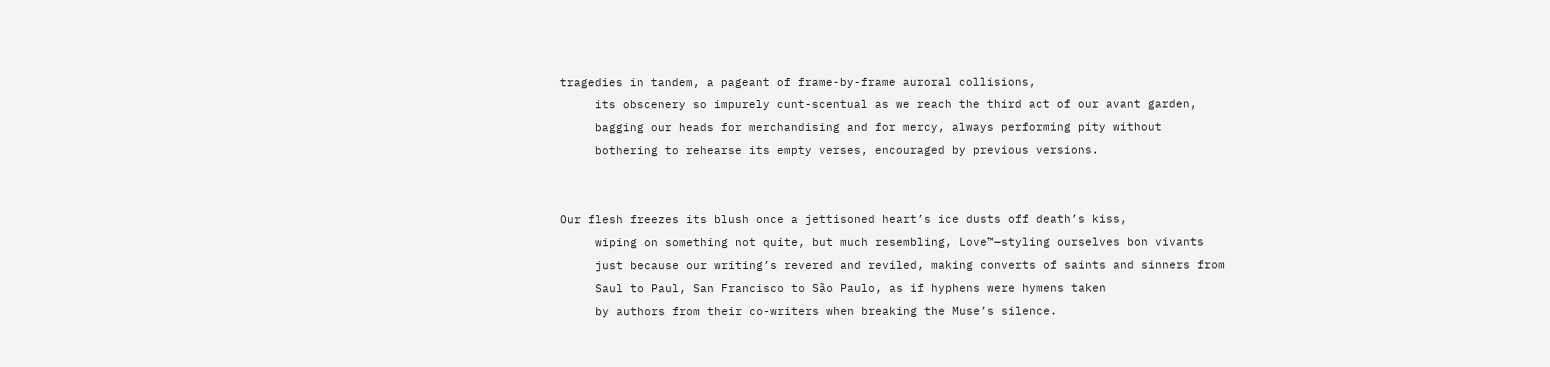tragedies in tandem, a pageant of frame-by-frame auroral collisions,
     its obscenery so impurely cunt-scentual as we reach the third act of our avant garden,
     bagging our heads for merchandising and for mercy, always performing pity without
     bothering to rehearse its empty verses, encouraged by previous versions.


Our flesh freezes its blush once a jettisoned heart’s ice dusts off death’s kiss,
     wiping on something not quite, but much resembling, Love™—styling ourselves bon vivants
     just because our writing’s revered and reviled, making converts of saints and sinners from
     Saul to Paul, San Francisco to São Paulo, as if hyphens were hymens taken
     by authors from their co-writers when breaking the Muse’s silence.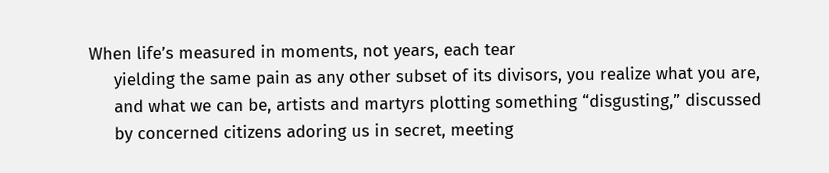When life’s measured in moments, not years, each tear
     yielding the same pain as any other subset of its divisors, you realize what you are,
     and what we can be, artists and martyrs plotting something “disgusting,” discussed
     by concerned citizens adoring us in secret, meeting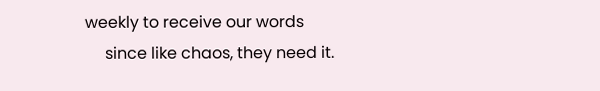weekly to receive our words
     since like chaos, they need it.